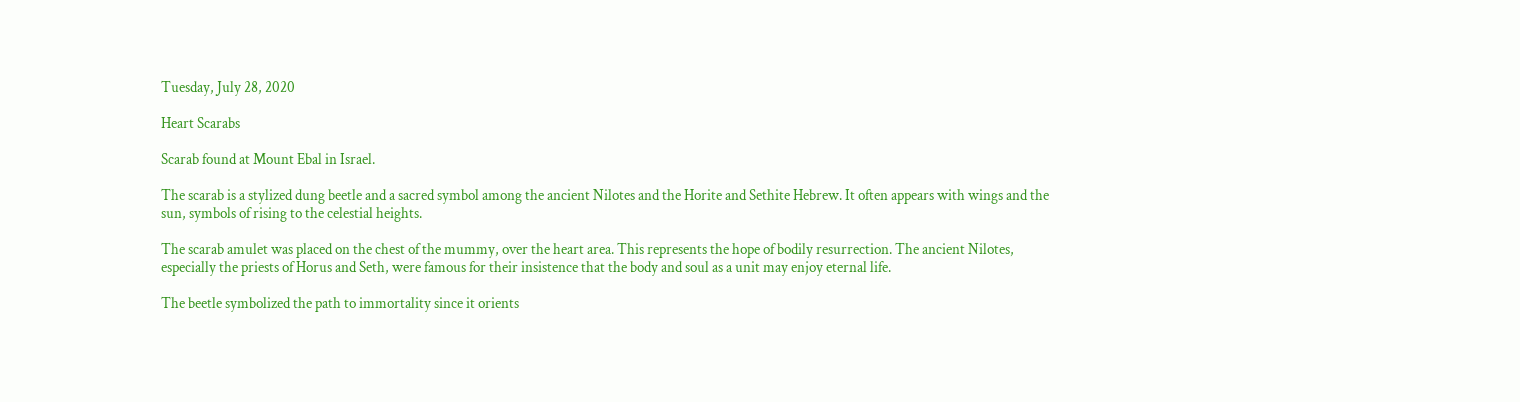Tuesday, July 28, 2020

Heart Scarabs

Scarab found at Mount Ebal in Israel.

The scarab is a stylized dung beetle and a sacred symbol among the ancient Nilotes and the Horite and Sethite Hebrew. It often appears with wings and the sun, symbols of rising to the celestial heights.

The scarab amulet was placed on the chest of the mummy, over the heart area. This represents the hope of bodily resurrection. The ancient Nilotes, especially the priests of Horus and Seth, were famous for their insistence that the body and soul as a unit may enjoy eternal life.

The beetle symbolized the path to immortality since it orients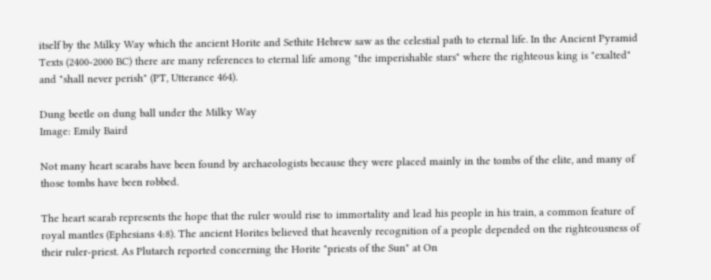itself by the Milky Way which the ancient Horite and Sethite Hebrew saw as the celestial path to eternal life. In the Ancient Pyramid Texts (2400-2000 BC) there are many references to eternal life among "the imperishable stars" where the righteous king is "exalted" and "shall never perish" (PT, Utterance 464).

Dung beetle on dung ball under the Milky Way
Image: Emily Baird

Not many heart scarabs have been found by archaeologists because they were placed mainly in the tombs of the elite, and many of those tombs have been robbed.

The heart scarab represents the hope that the ruler would rise to immortality and lead his people in his train, a common feature of royal mantles (Ephesians 4:8). The ancient Horites believed that heavenly recognition of a people depended on the righteousness of their ruler-priest. As Plutarch reported concerning the Horite "priests of the Sun" at On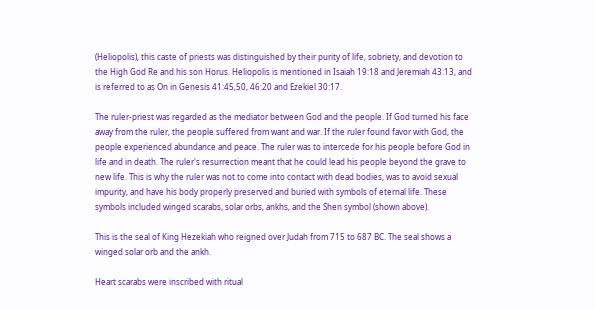(Heliopolis), this caste of priests was distinguished by their purity of life, sobriety, and devotion to the High God Re and his son Horus. Heliopolis is mentioned in Isaiah 19:18 and Jeremiah 43:13, and is referred to as On in Genesis 41:45,50, 46:20 and Ezekiel 30:17.

The ruler-priest was regarded as the mediator between God and the people. If God turned his face away from the ruler, the people suffered from want and war. If the ruler found favor with God, the people experienced abundance and peace. The ruler was to intercede for his people before God in life and in death. The ruler's resurrection meant that he could lead his people beyond the grave to new life. This is why the ruler was not to come into contact with dead bodies, was to avoid sexual impurity, and have his body properly preserved and buried with symbols of eternal life. These symbols included winged scarabs, solar orbs, ankhs, and the Shen symbol (shown above).

This is the seal of King Hezekiah who reigned over Judah from 715 to 687 BC. The seal shows a winged solar orb and the ankh.

Heart scarabs were inscribed with ritual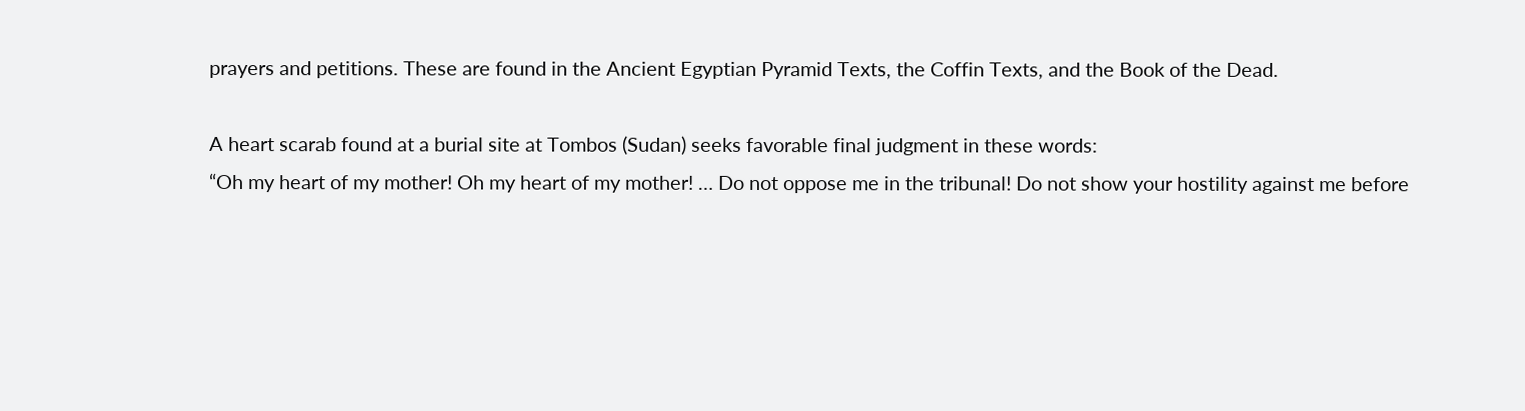prayers and petitions. These are found in the Ancient Egyptian Pyramid Texts, the Coffin Texts, and the Book of the Dead.

A heart scarab found at a burial site at Tombos (Sudan) seeks favorable final judgment in these words:
“Oh my heart of my mother! Oh my heart of my mother! … Do not oppose me in the tribunal! Do not show your hostility against me before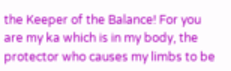the Keeper of the Balance! For you are my ka which is in my body, the protector who causes my limbs to be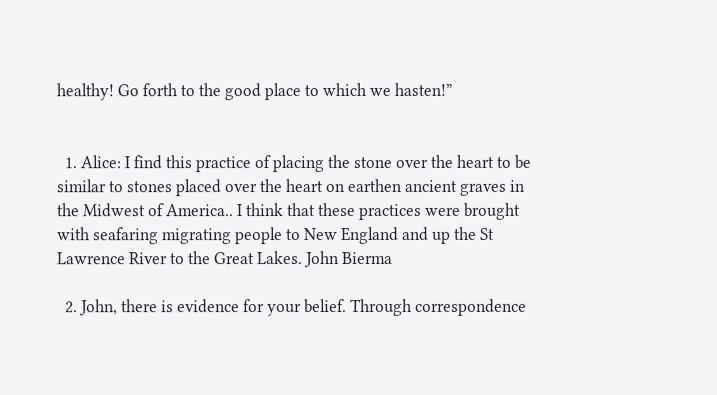healthy! Go forth to the good place to which we hasten!”


  1. Alice: I find this practice of placing the stone over the heart to be similar to stones placed over the heart on earthen ancient graves in the Midwest of America.. I think that these practices were brought with seafaring migrating people to New England and up the St Lawrence River to the Great Lakes. John Bierma

  2. John, there is evidence for your belief. Through correspondence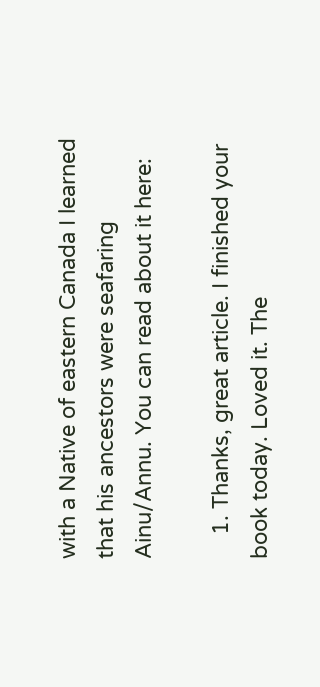with a Native of eastern Canada I learned that his ancestors were seafaring Ainu/Annu. You can read about it here:

    1. Thanks, great article. I finished your book today. Loved it. The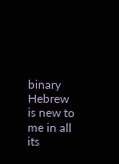binary Hebrew is new to me in all its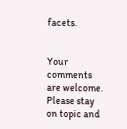facets.


Your comments are welcome. Please stay on topic and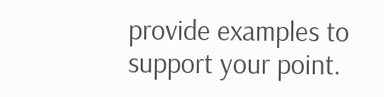provide examples to support your point.